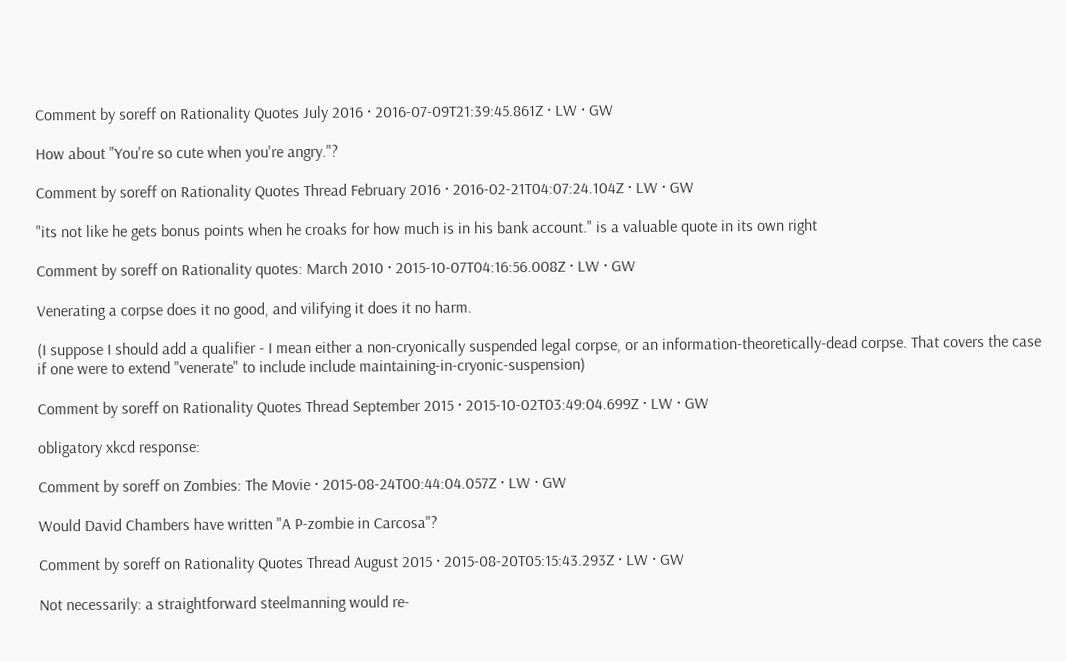Comment by soreff on Rationality Quotes July 2016 · 2016-07-09T21:39:45.861Z · LW · GW

How about "You're so cute when you're angry."?

Comment by soreff on Rationality Quotes Thread February 2016 · 2016-02-21T04:07:24.104Z · LW · GW

"its not like he gets bonus points when he croaks for how much is in his bank account." is a valuable quote in its own right

Comment by soreff on Rationality quotes: March 2010 · 2015-10-07T04:16:56.008Z · LW · GW

Venerating a corpse does it no good, and vilifying it does it no harm.

(I suppose I should add a qualifier - I mean either a non-cryonically suspended legal corpse, or an information-theoretically-dead corpse. That covers the case if one were to extend "venerate" to include include maintaining-in-cryonic-suspension)

Comment by soreff on Rationality Quotes Thread September 2015 · 2015-10-02T03:49:04.699Z · LW · GW

obligatory xkcd response:

Comment by soreff on Zombies: The Movie · 2015-08-24T00:44:04.057Z · LW · GW

Would David Chambers have written "A P-zombie in Carcosa"?

Comment by soreff on Rationality Quotes Thread August 2015 · 2015-08-20T05:15:43.293Z · LW · GW

Not necessarily: a straightforward steelmanning would re-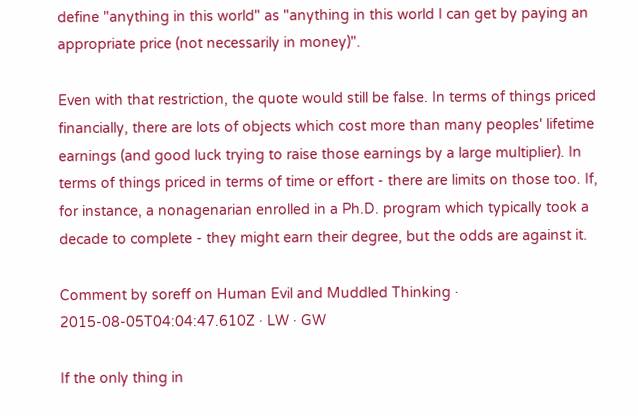define "anything in this world" as "anything in this world I can get by paying an appropriate price (not necessarily in money)".

Even with that restriction, the quote would still be false. In terms of things priced financially, there are lots of objects which cost more than many peoples' lifetime earnings (and good luck trying to raise those earnings by a large multiplier). In terms of things priced in terms of time or effort - there are limits on those too. If, for instance, a nonagenarian enrolled in a Ph.D. program which typically took a decade to complete - they might earn their degree, but the odds are against it.

Comment by soreff on Human Evil and Muddled Thinking · 2015-08-05T04:04:47.610Z · LW · GW

If the only thing in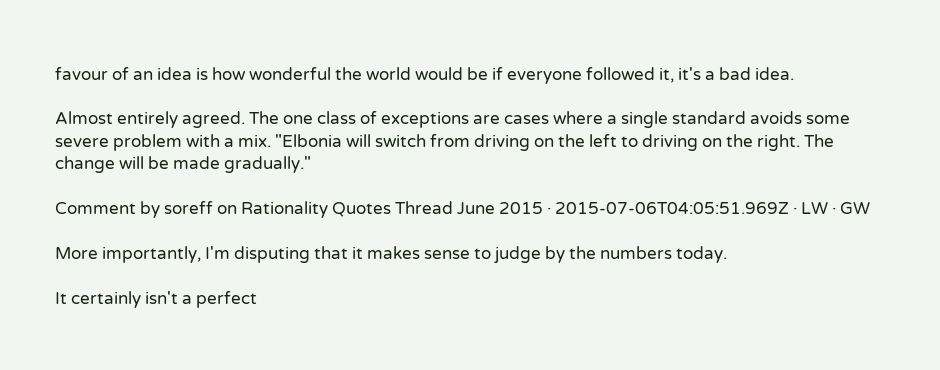favour of an idea is how wonderful the world would be if everyone followed it, it's a bad idea.

Almost entirely agreed. The one class of exceptions are cases where a single standard avoids some severe problem with a mix. "Elbonia will switch from driving on the left to driving on the right. The change will be made gradually."

Comment by soreff on Rationality Quotes Thread June 2015 · 2015-07-06T04:05:51.969Z · LW · GW

More importantly, I'm disputing that it makes sense to judge by the numbers today.

It certainly isn't a perfect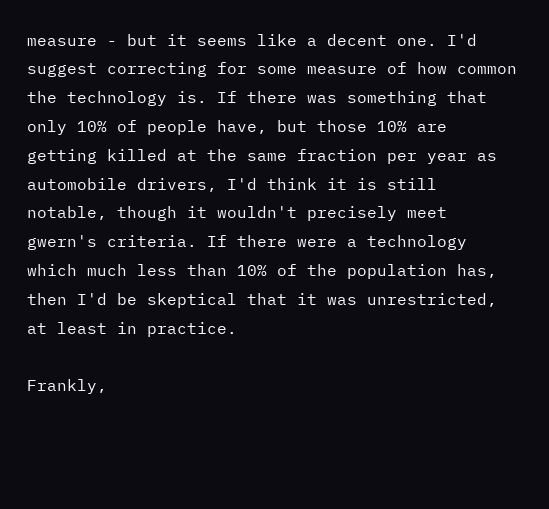measure - but it seems like a decent one. I'd suggest correcting for some measure of how common the technology is. If there was something that only 10% of people have, but those 10% are getting killed at the same fraction per year as automobile drivers, I'd think it is still notable, though it wouldn't precisely meet gwern's criteria. If there were a technology which much less than 10% of the population has, then I'd be skeptical that it was unrestricted, at least in practice.

Frankly,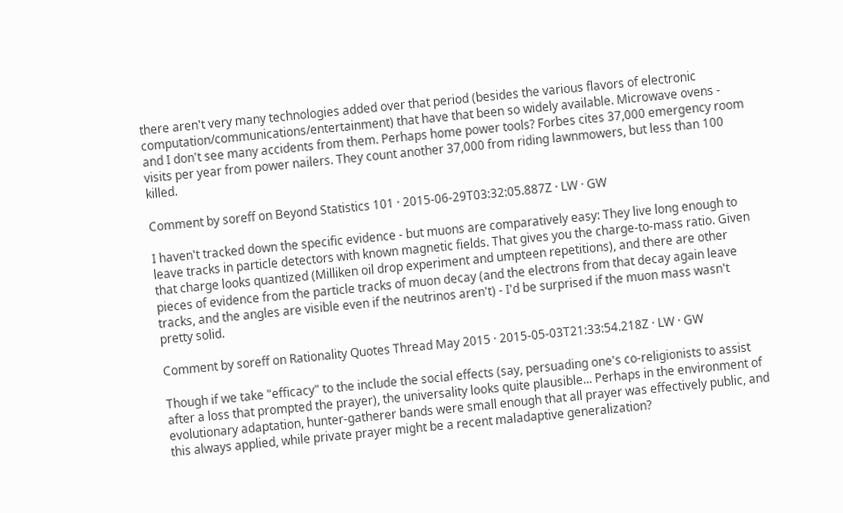there aren't very many technologies added over that period (besides the various flavors of electronic computation/communications/entertainment) that have that been so widely available. Microwave ovens - and I don't see many accidents from them. Perhaps home power tools? Forbes cites 37,000 emergency room visits per year from power nailers. They count another 37,000 from riding lawnmowers, but less than 100 killed.

Comment by soreff on Beyond Statistics 101 · 2015-06-29T03:32:05.887Z · LW · GW

I haven't tracked down the specific evidence - but muons are comparatively easy: They live long enough to leave tracks in particle detectors with known magnetic fields. That gives you the charge-to-mass ratio. Given that charge looks quantized (Milliken oil drop experiment and umpteen repetitions), and there are other pieces of evidence from the particle tracks of muon decay (and the electrons from that decay again leave tracks, and the angles are visible even if the neutrinos aren't) - I'd be surprised if the muon mass wasn't pretty solid.

Comment by soreff on Rationality Quotes Thread May 2015 · 2015-05-03T21:33:54.218Z · LW · GW

Though if we take "efficacy" to the include the social effects (say, persuading one's co-religionists to assist after a loss that prompted the prayer), the universality looks quite plausible... Perhaps in the environment of evolutionary adaptation, hunter-gatherer bands were small enough that all prayer was effectively public, and this always applied, while private prayer might be a recent maladaptive generalization?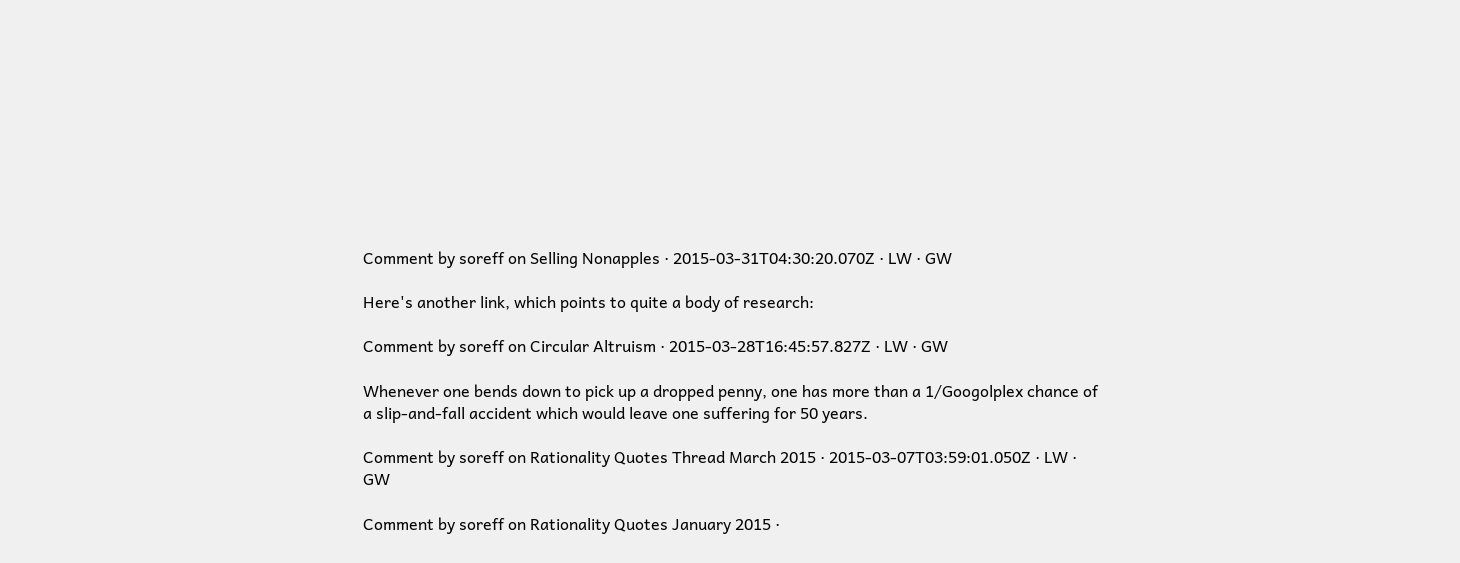Comment by soreff on Selling Nonapples · 2015-03-31T04:30:20.070Z · LW · GW

Here's another link, which points to quite a body of research:

Comment by soreff on Circular Altruism · 2015-03-28T16:45:57.827Z · LW · GW

Whenever one bends down to pick up a dropped penny, one has more than a 1/Googolplex chance of a slip-and-fall accident which would leave one suffering for 50 years.

Comment by soreff on Rationality Quotes Thread March 2015 · 2015-03-07T03:59:01.050Z · LW · GW

Comment by soreff on Rationality Quotes January 2015 ·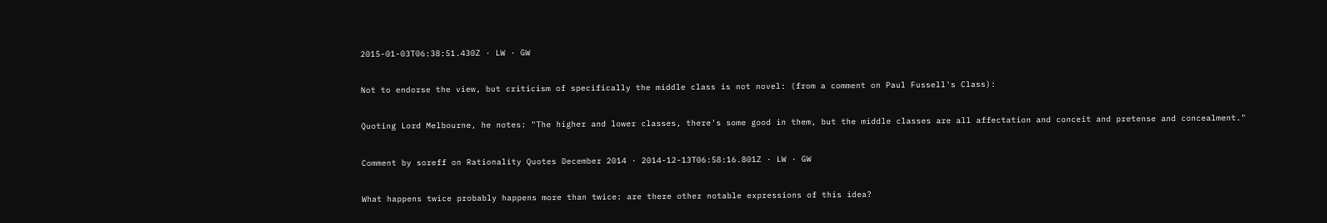2015-01-03T06:38:51.430Z · LW · GW

Not to endorse the view, but criticism of specifically the middle class is not novel: (from a comment on Paul Fussell's Class):

Quoting Lord Melbourne, he notes: "The higher and lower classes, there's some good in them, but the middle classes are all affectation and conceit and pretense and concealment."

Comment by soreff on Rationality Quotes December 2014 · 2014-12-13T06:58:16.801Z · LW · GW

What happens twice probably happens more than twice: are there other notable expressions of this idea?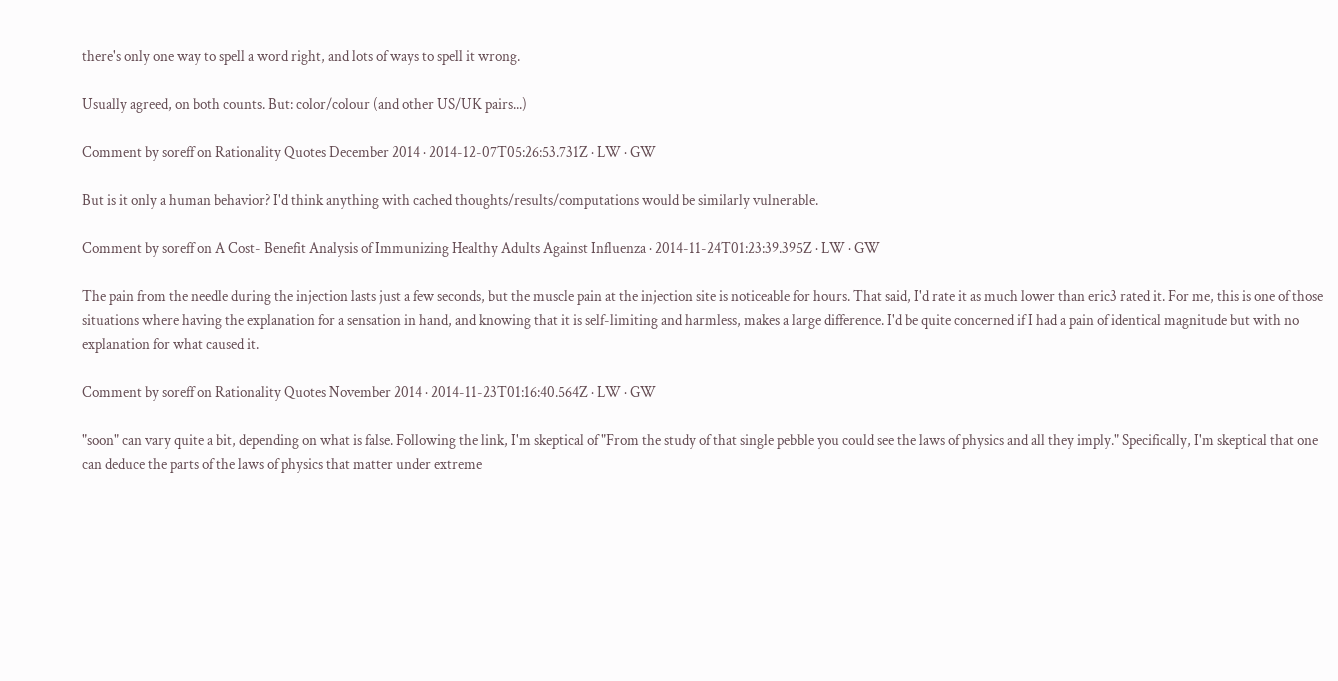there's only one way to spell a word right, and lots of ways to spell it wrong.

Usually agreed, on both counts. But: color/colour (and other US/UK pairs...)

Comment by soreff on Rationality Quotes December 2014 · 2014-12-07T05:26:53.731Z · LW · GW

But is it only a human behavior? I'd think anything with cached thoughts/results/computations would be similarly vulnerable.

Comment by soreff on A Cost- Benefit Analysis of Immunizing Healthy Adults Against Influenza · 2014-11-24T01:23:39.395Z · LW · GW

The pain from the needle during the injection lasts just a few seconds, but the muscle pain at the injection site is noticeable for hours. That said, I'd rate it as much lower than eric3 rated it. For me, this is one of those situations where having the explanation for a sensation in hand, and knowing that it is self-limiting and harmless, makes a large difference. I'd be quite concerned if I had a pain of identical magnitude but with no explanation for what caused it.

Comment by soreff on Rationality Quotes November 2014 · 2014-11-23T01:16:40.564Z · LW · GW

"soon" can vary quite a bit, depending on what is false. Following the link, I'm skeptical of "From the study of that single pebble you could see the laws of physics and all they imply." Specifically, I'm skeptical that one can deduce the parts of the laws of physics that matter under extreme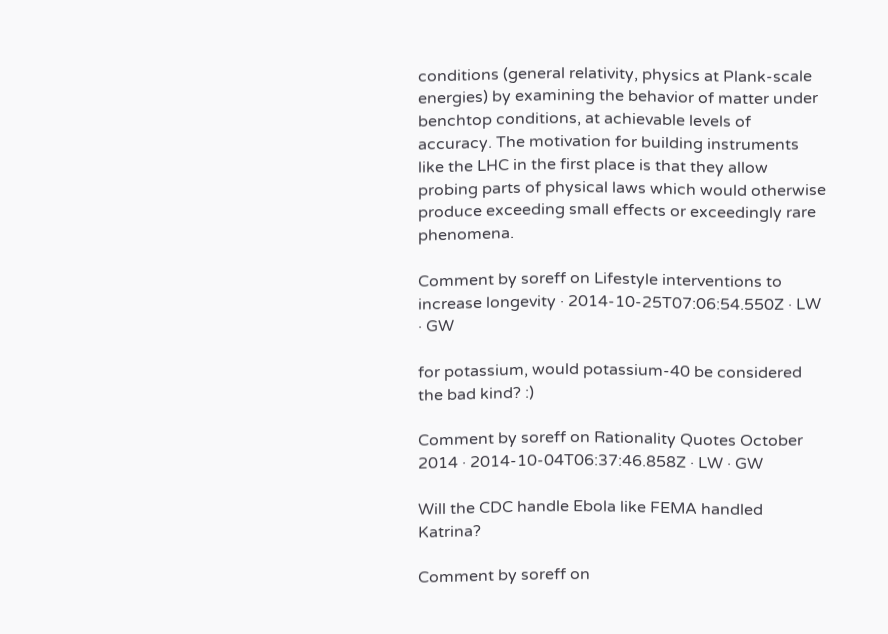conditions (general relativity, physics at Plank-scale energies) by examining the behavior of matter under benchtop conditions, at achievable levels of accuracy. The motivation for building instruments like the LHC in the first place is that they allow probing parts of physical laws which would otherwise produce exceeding small effects or exceedingly rare phenomena.

Comment by soreff on Lifestyle interventions to increase longevity · 2014-10-25T07:06:54.550Z · LW · GW

for potassium, would potassium-40 be considered the bad kind? :)

Comment by soreff on Rationality Quotes October 2014 · 2014-10-04T06:37:46.858Z · LW · GW

Will the CDC handle Ebola like FEMA handled Katrina?

Comment by soreff on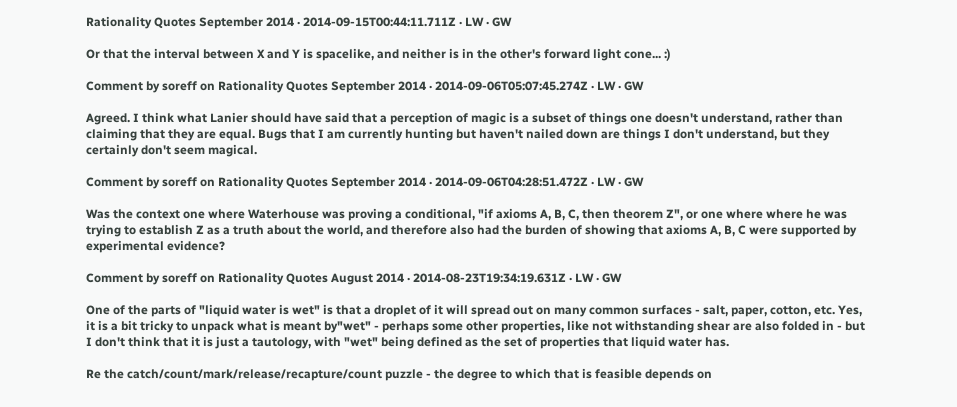Rationality Quotes September 2014 · 2014-09-15T00:44:11.711Z · LW · GW

Or that the interval between X and Y is spacelike, and neither is in the other's forward light cone... :)

Comment by soreff on Rationality Quotes September 2014 · 2014-09-06T05:07:45.274Z · LW · GW

Agreed. I think what Lanier should have said that a perception of magic is a subset of things one doesn't understand, rather than claiming that they are equal. Bugs that I am currently hunting but haven't nailed down are things I don't understand, but they certainly don't seem magical.

Comment by soreff on Rationality Quotes September 2014 · 2014-09-06T04:28:51.472Z · LW · GW

Was the context one where Waterhouse was proving a conditional, "if axioms A, B, C, then theorem Z", or one where where he was trying to establish Z as a truth about the world, and therefore also had the burden of showing that axioms A, B, C were supported by experimental evidence?

Comment by soreff on Rationality Quotes August 2014 · 2014-08-23T19:34:19.631Z · LW · GW

One of the parts of "liquid water is wet" is that a droplet of it will spread out on many common surfaces - salt, paper, cotton, etc. Yes, it is a bit tricky to unpack what is meant by"wet" - perhaps some other properties, like not withstanding shear are also folded in - but I don't think that it is just a tautology, with "wet" being defined as the set of properties that liquid water has.

Re the catch/count/mark/release/recapture/count puzzle - the degree to which that is feasible depends on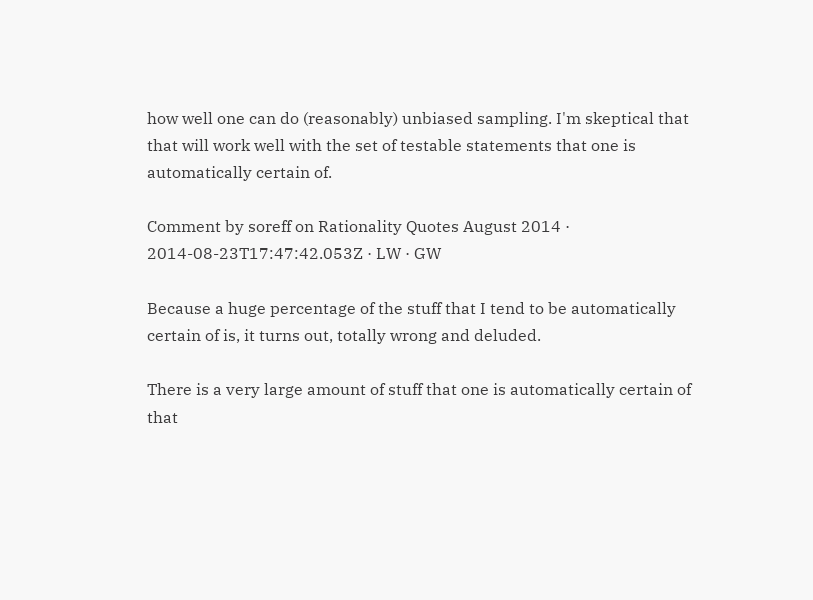how well one can do (reasonably) unbiased sampling. I'm skeptical that that will work well with the set of testable statements that one is automatically certain of.

Comment by soreff on Rationality Quotes August 2014 · 2014-08-23T17:47:42.053Z · LW · GW

Because a huge percentage of the stuff that I tend to be automatically certain of is, it turns out, totally wrong and deluded.

There is a very large amount of stuff that one is automatically certain of that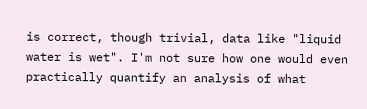is correct, though trivial, data like "liquid water is wet". I'm not sure how one would even practically quantify an analysis of what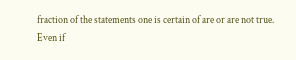fraction of the statements one is certain of are or are not true. Even if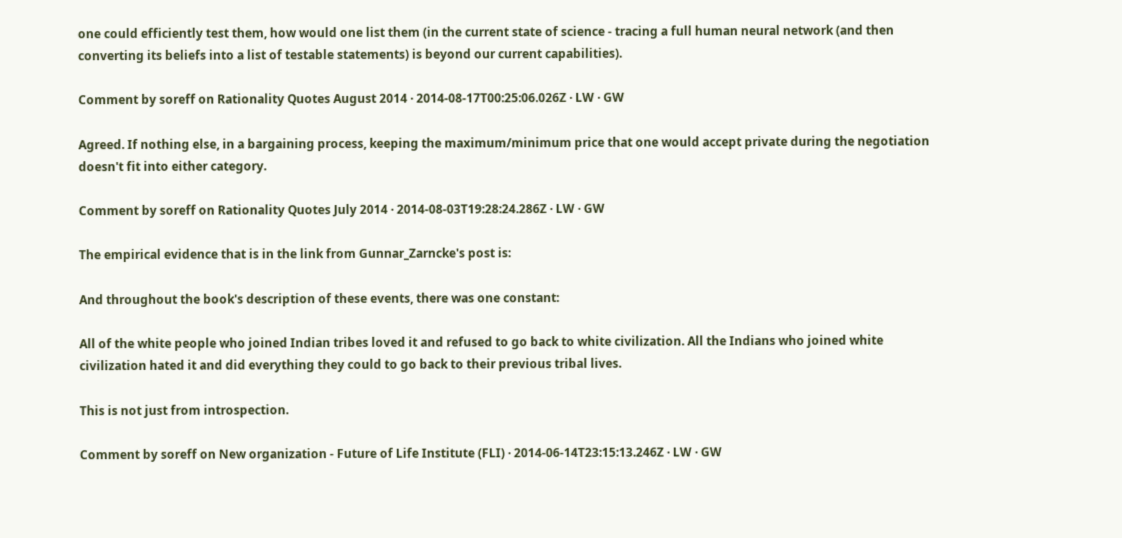one could efficiently test them, how would one list them (in the current state of science - tracing a full human neural network (and then converting its beliefs into a list of testable statements) is beyond our current capabilities).

Comment by soreff on Rationality Quotes August 2014 · 2014-08-17T00:25:06.026Z · LW · GW

Agreed. If nothing else, in a bargaining process, keeping the maximum/minimum price that one would accept private during the negotiation doesn't fit into either category.

Comment by soreff on Rationality Quotes July 2014 · 2014-08-03T19:28:24.286Z · LW · GW

The empirical evidence that is in the link from Gunnar_Zarncke's post is:

And throughout the book's description of these events, there was one constant:

All of the white people who joined Indian tribes loved it and refused to go back to white civilization. All the Indians who joined white civilization hated it and did everything they could to go back to their previous tribal lives.

This is not just from introspection.

Comment by soreff on New organization - Future of Life Institute (FLI) · 2014-06-14T23:15:13.246Z · LW · GW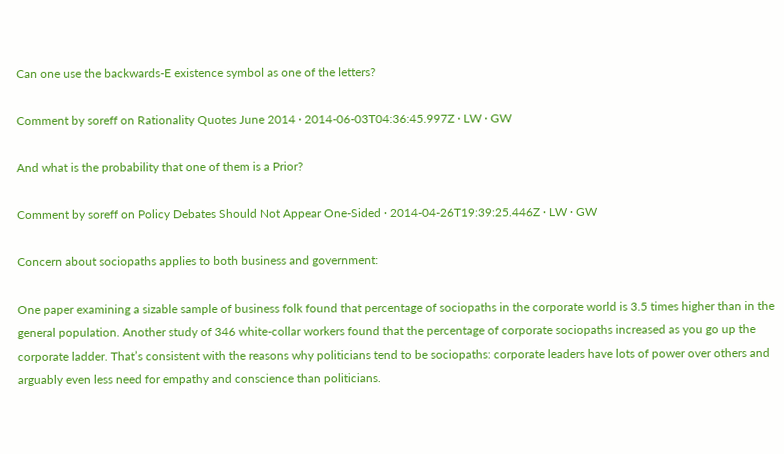Can one use the backwards-E existence symbol as one of the letters?

Comment by soreff on Rationality Quotes June 2014 · 2014-06-03T04:36:45.997Z · LW · GW

And what is the probability that one of them is a Prior?

Comment by soreff on Policy Debates Should Not Appear One-Sided · 2014-04-26T19:39:25.446Z · LW · GW

Concern about sociopaths applies to both business and government:

One paper examining a sizable sample of business folk found that percentage of sociopaths in the corporate world is 3.5 times higher than in the general population. Another study of 346 white-collar workers found that the percentage of corporate sociopaths increased as you go up the corporate ladder. That’s consistent with the reasons why politicians tend to be sociopaths: corporate leaders have lots of power over others and arguably even less need for empathy and conscience than politicians.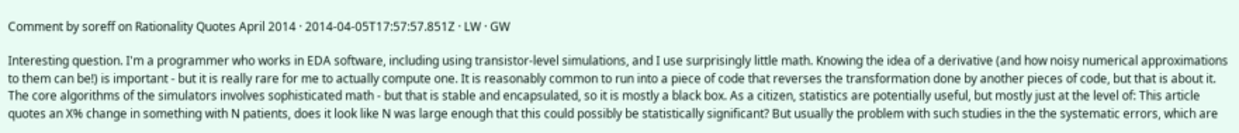Comment by soreff on Rationality Quotes April 2014 · 2014-04-05T17:57:57.851Z · LW · GW

Interesting question. I'm a programmer who works in EDA software, including using transistor-level simulations, and I use surprisingly little math. Knowing the idea of a derivative (and how noisy numerical approximations to them can be!) is important - but it is really rare for me to actually compute one. It is reasonably common to run into a piece of code that reverses the transformation done by another pieces of code, but that is about it. The core algorithms of the simulators involves sophisticated math - but that is stable and encapsulated, so it is mostly a black box. As a citizen, statistics are potentially useful, but mostly just at the level of: This article quotes an X% change in something with N patients, does it look like N was large enough that this could possibly be statistically significant? But usually the problem with such studies in the the systematic errors, which are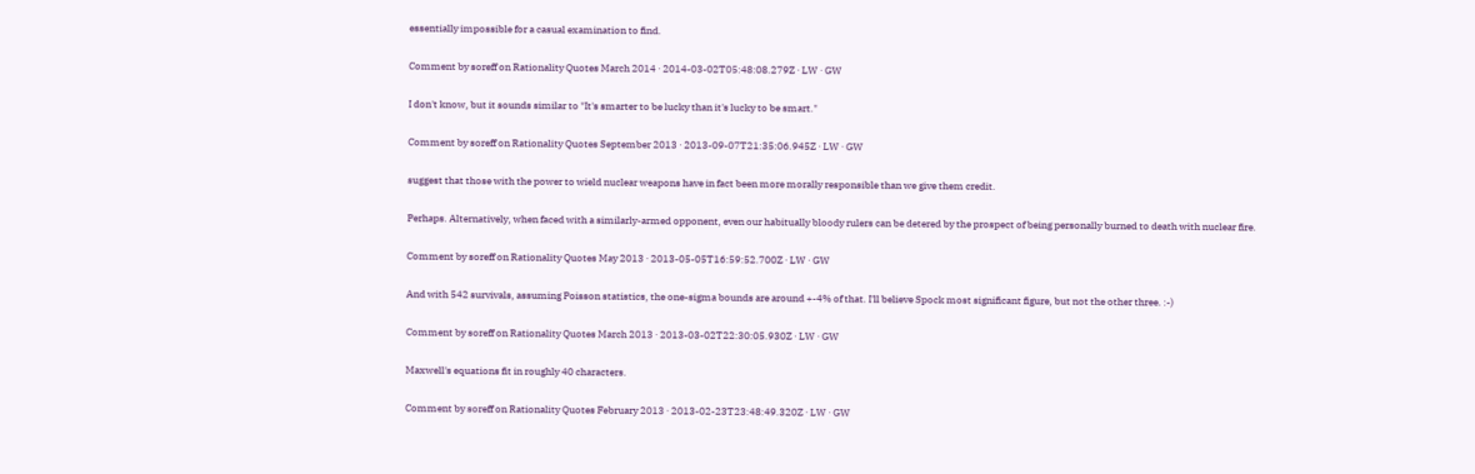essentially impossible for a casual examination to find.

Comment by soreff on Rationality Quotes March 2014 · 2014-03-02T05:48:08.279Z · LW · GW

I don't know, but it sounds similar to "It's smarter to be lucky than it's lucky to be smart."

Comment by soreff on Rationality Quotes September 2013 · 2013-09-07T21:35:06.945Z · LW · GW

suggest that those with the power to wield nuclear weapons have in fact been more morally responsible than we give them credit.

Perhaps. Alternatively, when faced with a similarly-armed opponent, even our habitually bloody rulers can be detered by the prospect of being personally burned to death with nuclear fire.

Comment by soreff on Rationality Quotes May 2013 · 2013-05-05T16:59:52.700Z · LW · GW

And with 542 survivals, assuming Poisson statistics, the one-sigma bounds are around +-4% of that. I'll believe Spock most significant figure, but not the other three. :-)

Comment by soreff on Rationality Quotes March 2013 · 2013-03-02T22:30:05.930Z · LW · GW

Maxwell's equations fit in roughly 40 characters.

Comment by soreff on Rationality Quotes February 2013 · 2013-02-23T23:48:49.320Z · LW · GW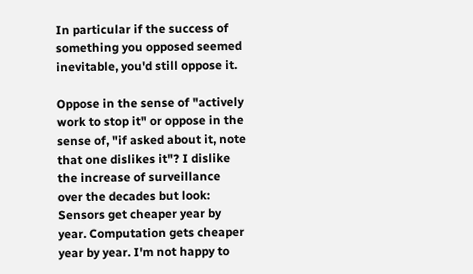In particular if the success of something you opposed seemed inevitable, you'd still oppose it.

Oppose in the sense of "actively work to stop it" or oppose in the sense of, "if asked about it, note that one dislikes it"? I dislike the increase of surveillance over the decades but look: Sensors get cheaper year by year. Computation gets cheaper year by year. I'm not happy to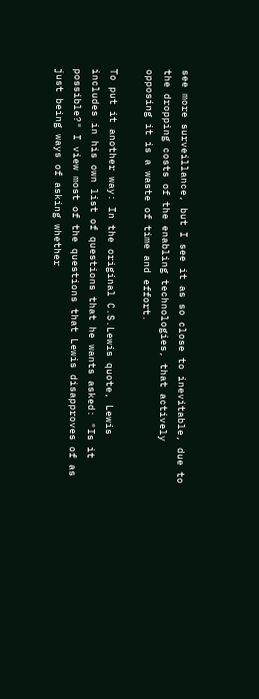see more surveillance, but I see it as so close to inevitable, due to the dropping costs of the enabling technologies, that actively opposing it is a waste of time and effort.

To put it another way: In the original C.S.Lewis quote, Lewis includes in his own list of questions that he wants asked: "Is it possible?" I view most of the questions that Lewis disapproves of as just being ways of asking whether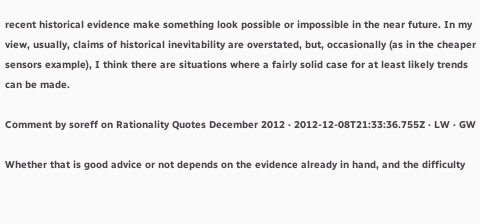recent historical evidence make something look possible or impossible in the near future. In my view, usually, claims of historical inevitability are overstated, but, occasionally (as in the cheaper sensors example), I think there are situations where a fairly solid case for at least likely trends can be made.

Comment by soreff on Rationality Quotes December 2012 · 2012-12-08T21:33:36.755Z · LW · GW

Whether that is good advice or not depends on the evidence already in hand, and the difficulty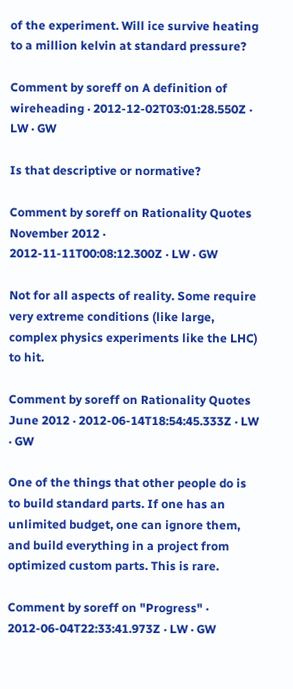of the experiment. Will ice survive heating to a million kelvin at standard pressure?

Comment by soreff on A definition of wireheading · 2012-12-02T03:01:28.550Z · LW · GW

Is that descriptive or normative?

Comment by soreff on Rationality Quotes November 2012 · 2012-11-11T00:08:12.300Z · LW · GW

Not for all aspects of reality. Some require very extreme conditions (like large, complex physics experiments like the LHC) to hit.

Comment by soreff on Rationality Quotes June 2012 · 2012-06-14T18:54:45.333Z · LW · GW

One of the things that other people do is to build standard parts. If one has an unlimited budget, one can ignore them, and build everything in a project from optimized custom parts. This is rare.

Comment by soreff on "Progress" · 2012-06-04T22:33:41.973Z · LW · GW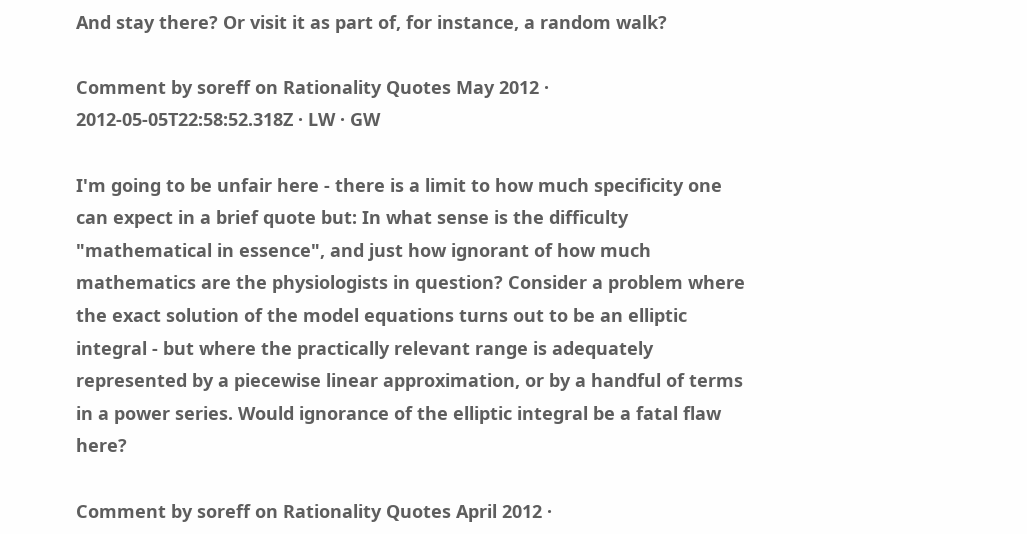And stay there? Or visit it as part of, for instance, a random walk?

Comment by soreff on Rationality Quotes May 2012 · 2012-05-05T22:58:52.318Z · LW · GW

I'm going to be unfair here - there is a limit to how much specificity one can expect in a brief quote but: In what sense is the difficulty "mathematical in essence", and just how ignorant of how much mathematics are the physiologists in question? Consider a problem where the exact solution of the model equations turns out to be an elliptic integral - but where the practically relevant range is adequately represented by a piecewise linear approximation, or by a handful of terms in a power series. Would ignorance of the elliptic integral be a fatal flaw here?

Comment by soreff on Rationality Quotes April 2012 ·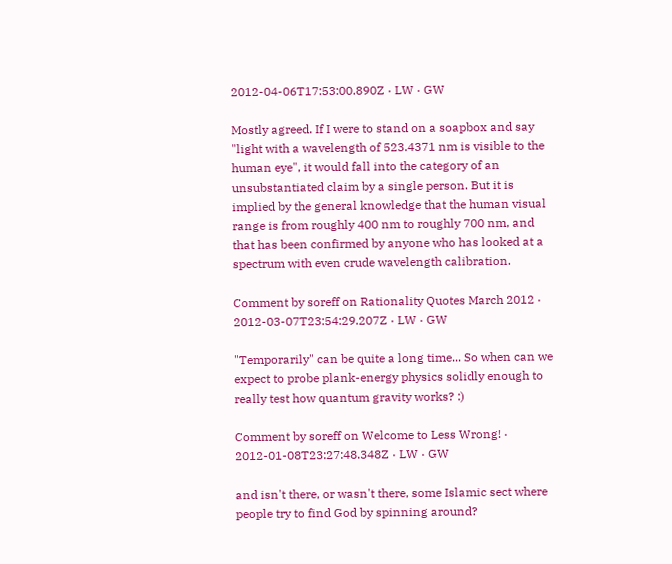2012-04-06T17:53:00.890Z · LW · GW

Mostly agreed. If I were to stand on a soapbox and say "light with a wavelength of 523.4371 nm is visible to the human eye", it would fall into the category of an unsubstantiated claim by a single person. But it is implied by the general knowledge that the human visual range is from roughly 400 nm to roughly 700 nm, and that has been confirmed by anyone who has looked at a spectrum with even crude wavelength calibration.

Comment by soreff on Rationality Quotes March 2012 · 2012-03-07T23:54:29.207Z · LW · GW

"Temporarily" can be quite a long time... So when can we expect to probe plank-energy physics solidly enough to really test how quantum gravity works? :)

Comment by soreff on Welcome to Less Wrong! · 2012-01-08T23:27:48.348Z · LW · GW

and isn't there, or wasn't there, some Islamic sect where people try to find God by spinning around?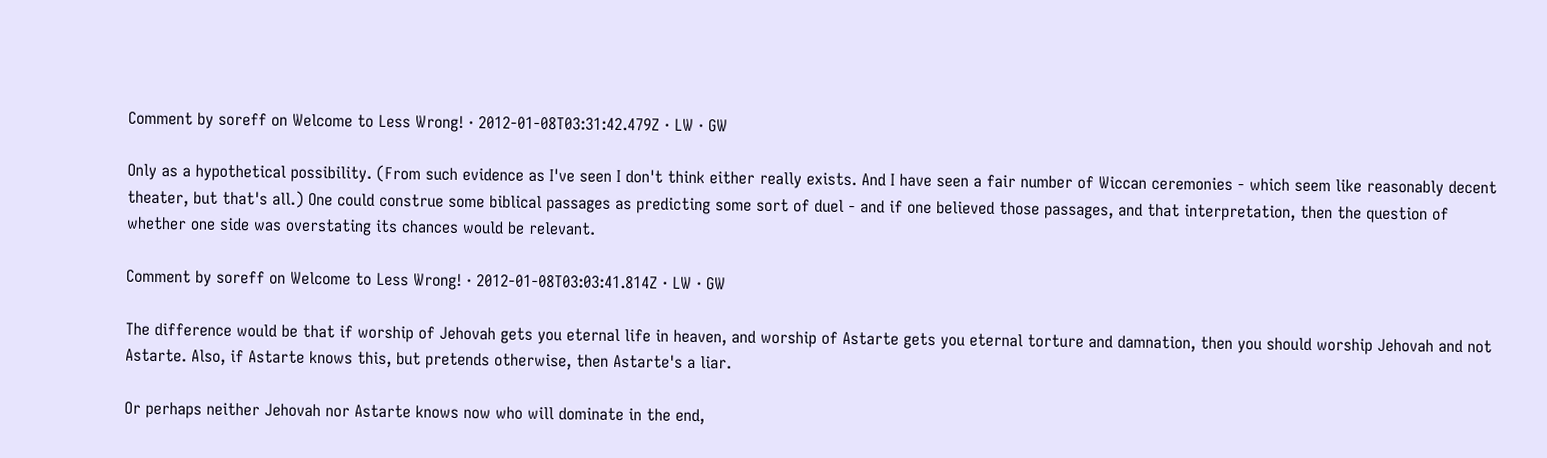Comment by soreff on Welcome to Less Wrong! · 2012-01-08T03:31:42.479Z · LW · GW

Only as a hypothetical possibility. (From such evidence as I've seen I don't think either really exists. And I have seen a fair number of Wiccan ceremonies - which seem like reasonably decent theater, but that's all.) One could construe some biblical passages as predicting some sort of duel - and if one believed those passages, and that interpretation, then the question of whether one side was overstating its chances would be relevant.

Comment by soreff on Welcome to Less Wrong! · 2012-01-08T03:03:41.814Z · LW · GW

The difference would be that if worship of Jehovah gets you eternal life in heaven, and worship of Astarte gets you eternal torture and damnation, then you should worship Jehovah and not Astarte. Also, if Astarte knows this, but pretends otherwise, then Astarte's a liar.

Or perhaps neither Jehovah nor Astarte knows now who will dominate in the end,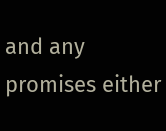and any promises either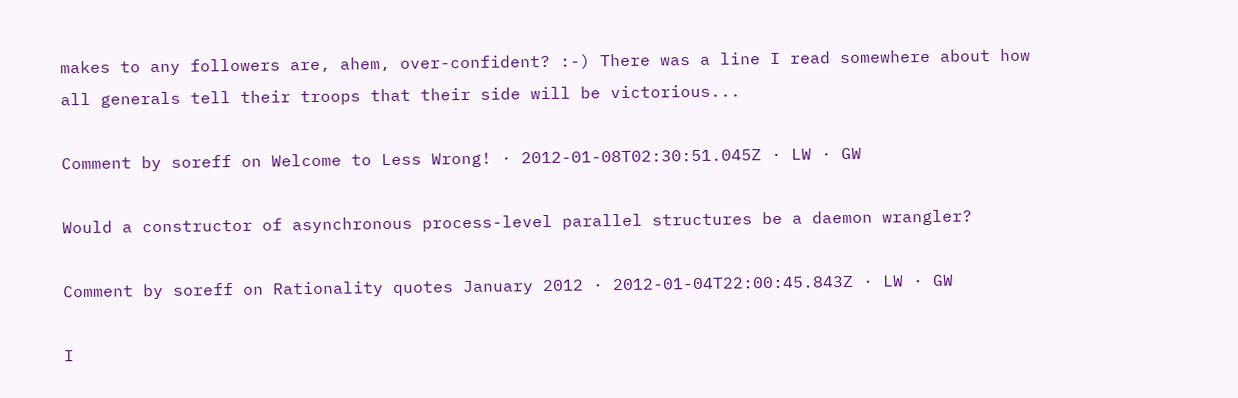makes to any followers are, ahem, over-confident? :-) There was a line I read somewhere about how all generals tell their troops that their side will be victorious...

Comment by soreff on Welcome to Less Wrong! · 2012-01-08T02:30:51.045Z · LW · GW

Would a constructor of asynchronous process-level parallel structures be a daemon wrangler?

Comment by soreff on Rationality quotes January 2012 · 2012-01-04T22:00:45.843Z · LW · GW

I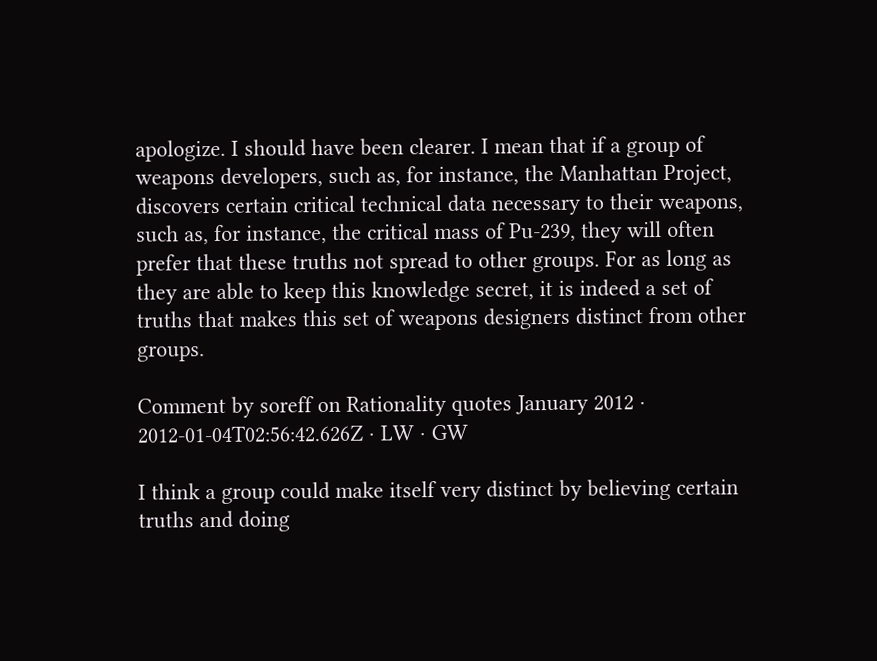apologize. I should have been clearer. I mean that if a group of weapons developers, such as, for instance, the Manhattan Project, discovers certain critical technical data necessary to their weapons, such as, for instance, the critical mass of Pu-239, they will often prefer that these truths not spread to other groups. For as long as they are able to keep this knowledge secret, it is indeed a set of truths that makes this set of weapons designers distinct from other groups.

Comment by soreff on Rationality quotes January 2012 · 2012-01-04T02:56:42.626Z · LW · GW

I think a group could make itself very distinct by believing certain truths and doing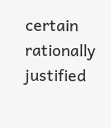certain rationally justified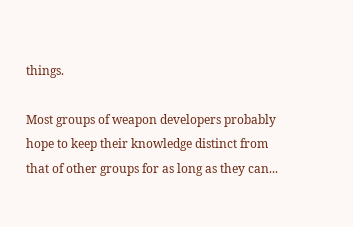things.

Most groups of weapon developers probably hope to keep their knowledge distinct from that of other groups for as long as they can...